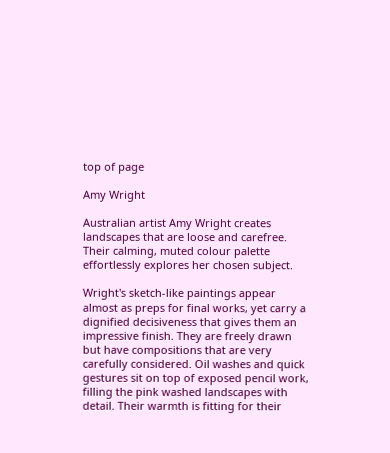top of page

Amy Wright

Australian artist Amy Wright creates landscapes that are loose and carefree. Their calming, muted colour palette effortlessly explores her chosen subject.

Wright's sketch-like paintings appear almost as preps for final works, yet carry a dignified decisiveness that gives them an impressive finish. They are freely drawn but have compositions that are very carefully considered. Oil washes and quick gestures sit on top of exposed pencil work, filling the pink washed landscapes with detail. Their warmth is fitting for their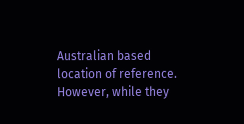Australian based location of reference. However, while they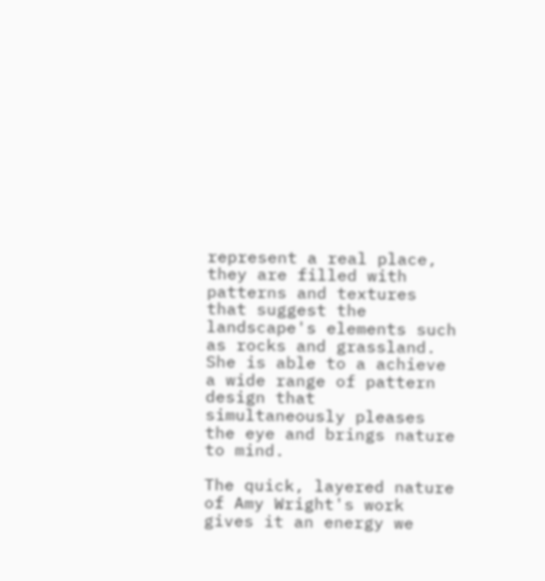represent a real place, they are filled with patterns and textures that suggest the landscape's elements such as rocks and grassland. She is able to a achieve a wide range of pattern design that simultaneously pleases the eye and brings nature to mind.

The quick, layered nature of Amy Wright's work gives it an energy we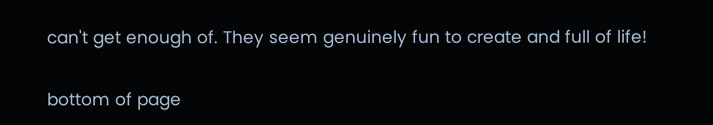can't get enough of. They seem genuinely fun to create and full of life!

bottom of page